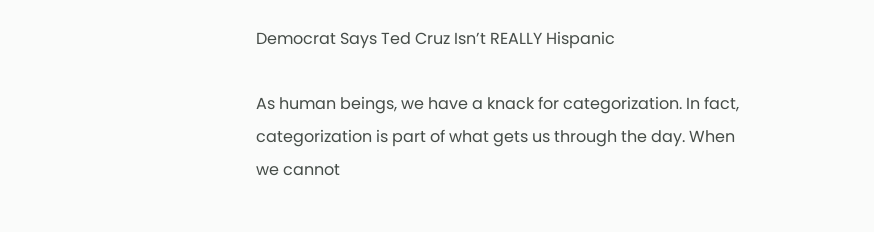Democrat Says Ted Cruz Isn’t REALLY Hispanic

As human beings, we have a knack for categorization. In fact, categorization is part of what gets us through the day. When we cannot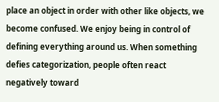place an object in order with other like objects, we become confused. We enjoy being in control of defining everything around us. When something defies categorization, people often react negatively toward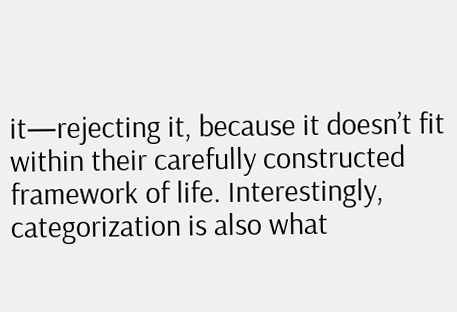it—rejecting it, because it doesn’t fit within their carefully constructed framework of life. Interestingly, categorization is also what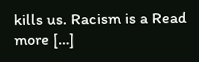kills us. Racism is a Read more […]